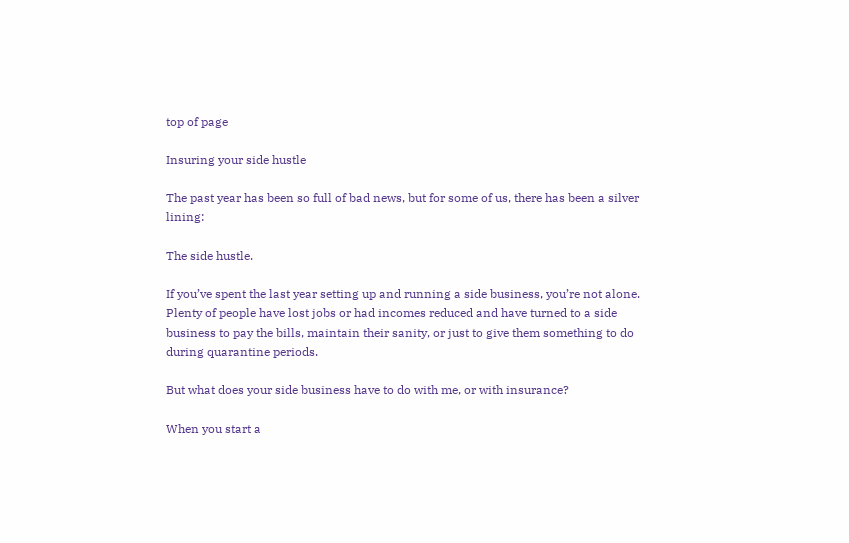top of page

Insuring your side hustle

The past year has been so full of bad news, but for some of us, there has been a silver lining:

The side hustle.

If you’ve spent the last year setting up and running a side business, you’re not alone. Plenty of people have lost jobs or had incomes reduced and have turned to a side business to pay the bills, maintain their sanity, or just to give them something to do during quarantine periods.

But what does your side business have to do with me, or with insurance?

When you start a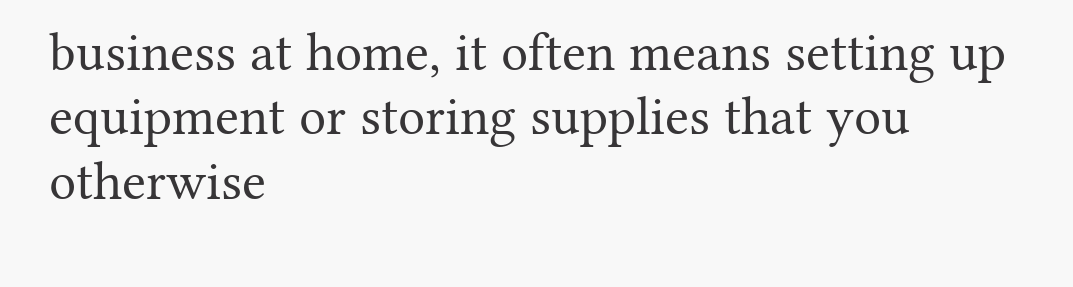business at home, it often means setting up equipment or storing supplies that you otherwise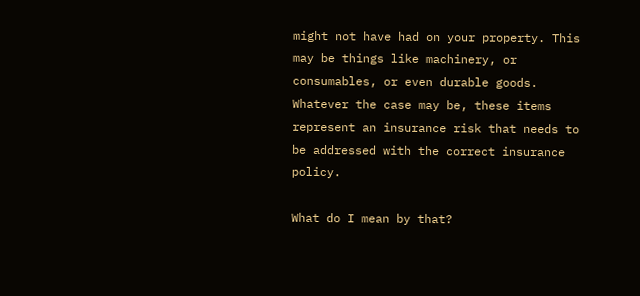might not have had on your property. This may be things like machinery, or consumables, or even durable goods. Whatever the case may be, these items represent an insurance risk that needs to be addressed with the correct insurance policy.

What do I mean by that?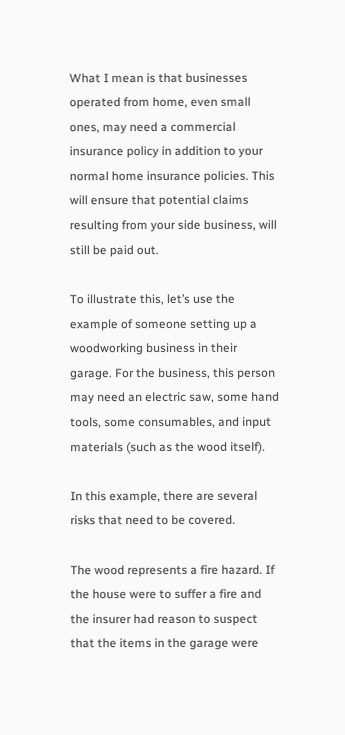What I mean is that businesses operated from home, even small ones, may need a commercial insurance policy in addition to your normal home insurance policies. This will ensure that potential claims resulting from your side business, will still be paid out.

To illustrate this, let’s use the example of someone setting up a woodworking business in their garage. For the business, this person may need an electric saw, some hand tools, some consumables, and input materials (such as the wood itself).

In this example, there are several risks that need to be covered.

The wood represents a fire hazard. If the house were to suffer a fire and the insurer had reason to suspect that the items in the garage were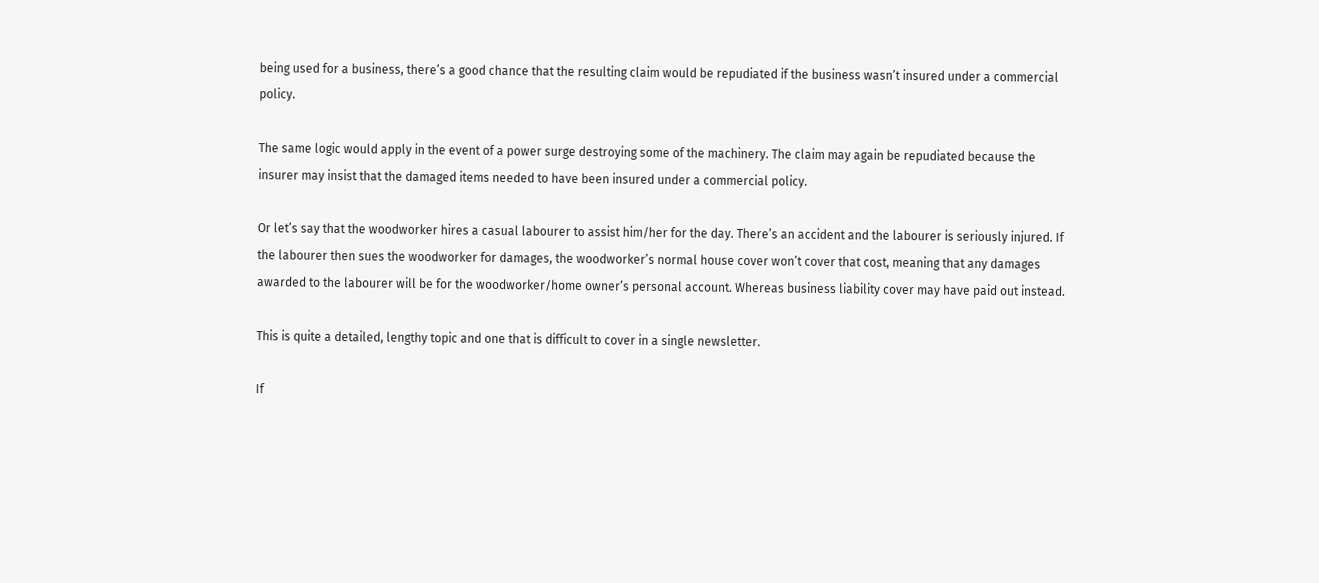being used for a business, there’s a good chance that the resulting claim would be repudiated if the business wasn’t insured under a commercial policy.

The same logic would apply in the event of a power surge destroying some of the machinery. The claim may again be repudiated because the insurer may insist that the damaged items needed to have been insured under a commercial policy.

Or let’s say that the woodworker hires a casual labourer to assist him/her for the day. There’s an accident and the labourer is seriously injured. If the labourer then sues the woodworker for damages, the woodworker’s normal house cover won’t cover that cost, meaning that any damages awarded to the labourer will be for the woodworker/home owner’s personal account. Whereas business liability cover may have paid out instead.

This is quite a detailed, lengthy topic and one that is difficult to cover in a single newsletter.

If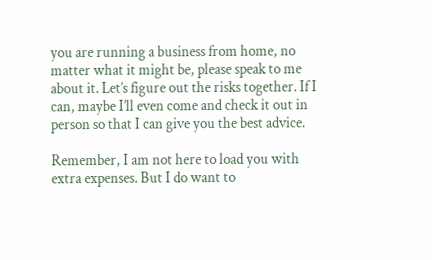you are running a business from home, no matter what it might be, please speak to me about it. Let’s figure out the risks together. If I can, maybe I’ll even come and check it out in person so that I can give you the best advice.

Remember, I am not here to load you with extra expenses. But I do want to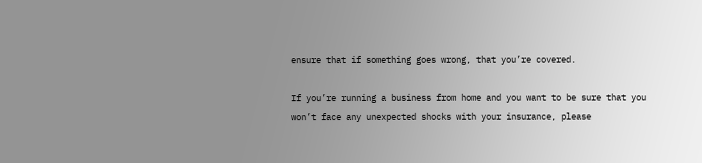ensure that if something goes wrong, that you’re covered.

If you’re running a business from home and you want to be sure that you won’t face any unexpected shocks with your insurance, please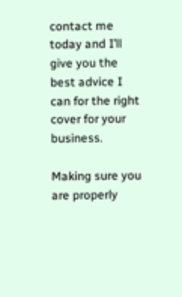contact me today and I’ll give you the best advice I can for the right cover for your business.

Making sure you are properly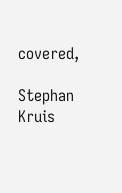covered,

Stephan Kruis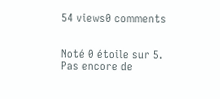54 views0 comments


Noté 0 étoile sur 5.
Pas encore de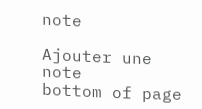note

Ajouter une note
bottom of page